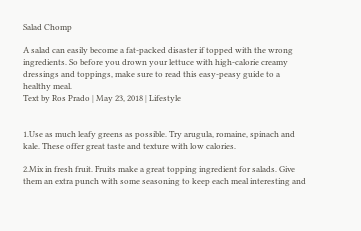Salad Chomp

A salad can easily become a fat-packed disaster if topped with the wrong ingredients. So before you drown your lettuce with high-calorie creamy dressings and toppings, make sure to read this easy-peasy guide to a healthy meal.
Text by Ros Prado | May 23, 2018 | Lifestyle


1.Use as much leafy greens as possible. Try arugula, romaine, spinach and kale. These offer great taste and texture with low calories.

2.Mix in fresh fruit. Fruits make a great topping ingredient for salads. Give them an extra punch with some seasoning to keep each meal interesting and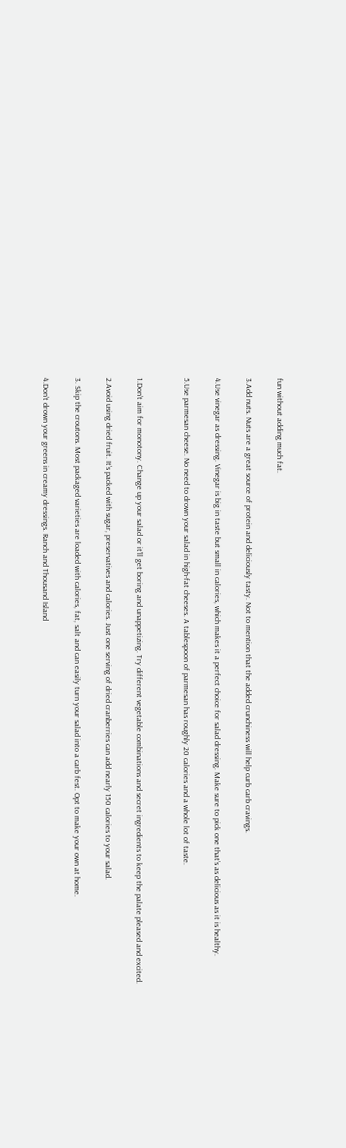fun without adding much fat.

3.Add nuts. Nuts are a great source of protein and deliciously tasty. Not to mention that the added crunchiness will help curb carb cravings.

4.Use vinegar as dressing. Vinegar is big in taste but small in calories, which makes it a perfect choice for salad dressing. Make sure to pick one that’s as delicious as it is healthy.

5.Use parmesan cheese. No need to drown your salad in high-fat cheeses. A tablespoon of parmesan has roughly 20 calories and a whole lot of taste.


1.Don’t aim for monotony. Change up your salad or it’ll get boring and unappetizing. Try different vegetable combinations and secret ingredients to keep the palate pleased and excited.

2.Avoid using dried fruit. It’s packed with sugar, preservatives and calories. Just one serving of dried cranberries can add nearly 150 calories to your salad.

3. Skip the croutons. Most packaged varieties are loaded with calories, fat, salt and can easily turn your salad into a carb fest. Opt to make your own at home.

4.Don’t drown your greens in creamy dressings. Ranch and Thousand Island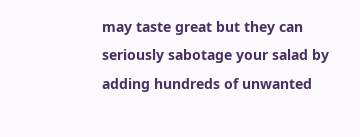may taste great but they can seriously sabotage your salad by adding hundreds of unwanted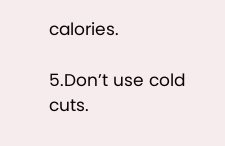calories.

5.Don’t use cold cuts.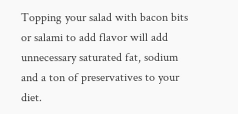Topping your salad with bacon bits or salami to add flavor will add unnecessary saturated fat, sodium and a ton of preservatives to your diet.